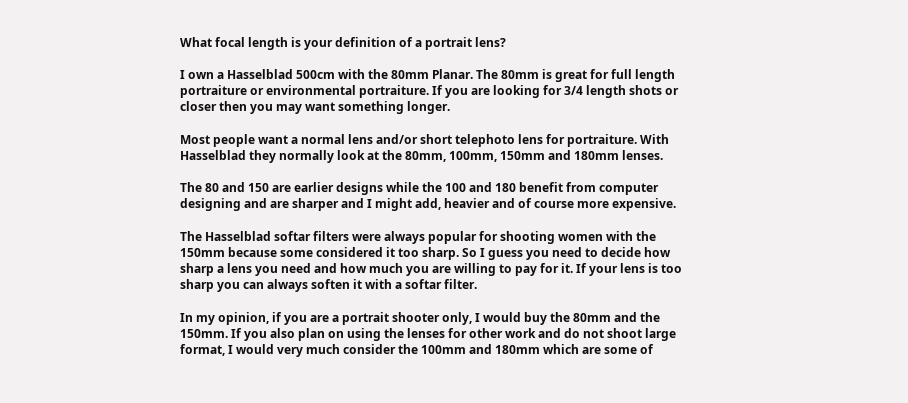What focal length is your definition of a portrait lens?

I own a Hasselblad 500cm with the 80mm Planar. The 80mm is great for full length portraiture or environmental portraiture. If you are looking for 3/4 length shots or closer then you may want something longer.

Most people want a normal lens and/or short telephoto lens for portraiture. With Hasselblad they normally look at the 80mm, 100mm, 150mm and 180mm lenses.

The 80 and 150 are earlier designs while the 100 and 180 benefit from computer designing and are sharper and I might add, heavier and of course more expensive.

The Hasselblad softar filters were always popular for shooting women with the 150mm because some considered it too sharp. So I guess you need to decide how sharp a lens you need and how much you are willing to pay for it. If your lens is too sharp you can always soften it with a softar filter.

In my opinion, if you are a portrait shooter only, I would buy the 80mm and the 150mm. If you also plan on using the lenses for other work and do not shoot large format, I would very much consider the 100mm and 180mm which are some of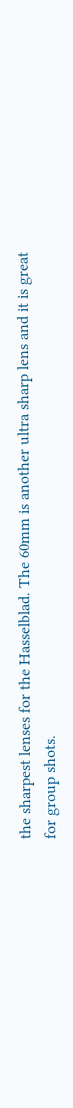the sharpest lenses for the Hasselblad. The 60mm is another ultra sharp lens and it is great for group shots.